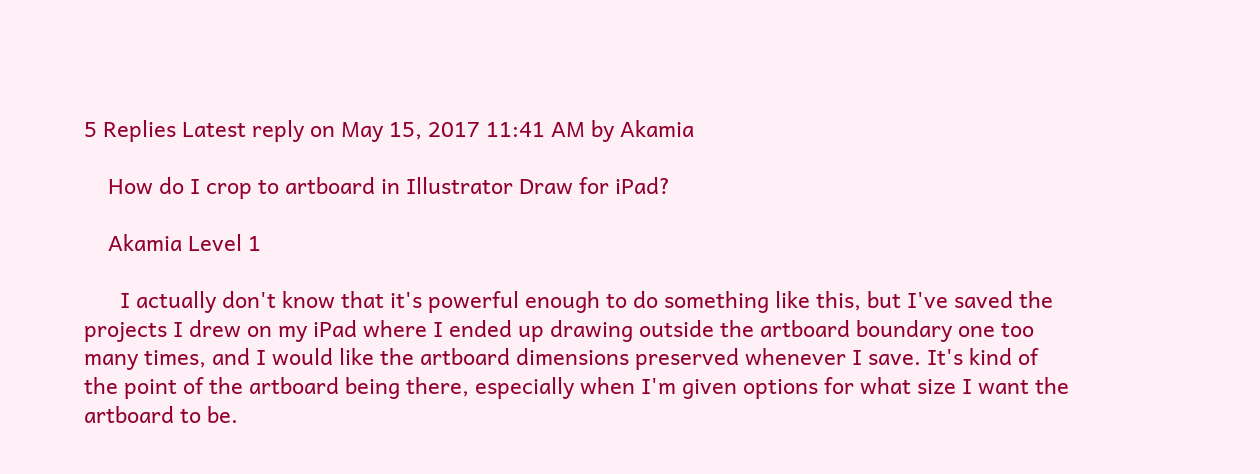5 Replies Latest reply on May 15, 2017 11:41 AM by Akamia

    How do I crop to artboard in Illustrator Draw for iPad?

    Akamia Level 1

      I actually don't know that it's powerful enough to do something like this, but I've saved the projects I drew on my iPad where I ended up drawing outside the artboard boundary one too many times, and I would like the artboard dimensions preserved whenever I save. It's kind of the point of the artboard being there, especially when I'm given options for what size I want the artboard to be.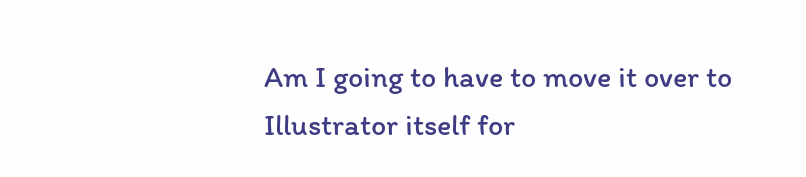Am I going to have to move it over to Illustrator itself for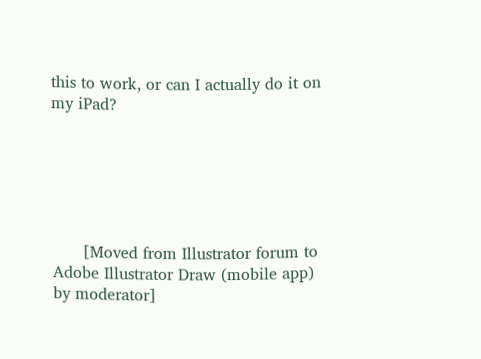this to work, or can I actually do it on my iPad?






      [Moved from Illustrator forum to Adobe Illustrator Draw (mobile app) by moderator]